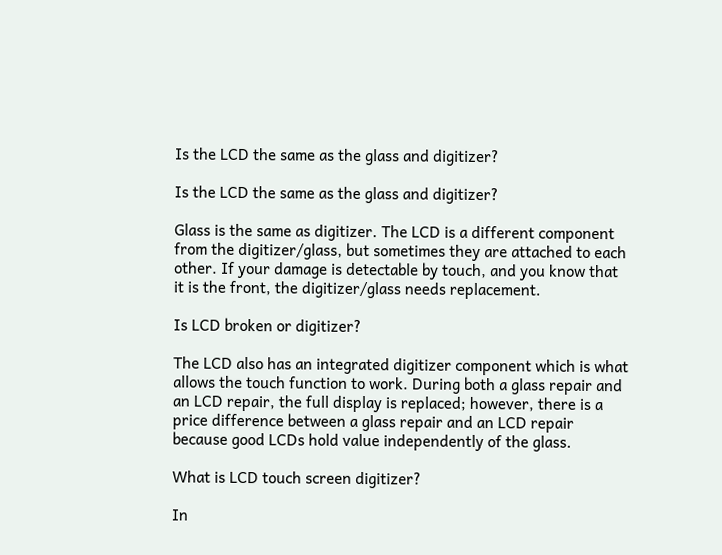Is the LCD the same as the glass and digitizer?

Is the LCD the same as the glass and digitizer?

Glass is the same as digitizer. The LCD is a different component from the digitizer/glass, but sometimes they are attached to each other. If your damage is detectable by touch, and you know that it is the front, the digitizer/glass needs replacement.

Is LCD broken or digitizer?

The LCD also has an integrated digitizer component which is what allows the touch function to work. During both a glass repair and an LCD repair, the full display is replaced; however, there is a price difference between a glass repair and an LCD repair because good LCDs hold value independently of the glass.

What is LCD touch screen digitizer?

In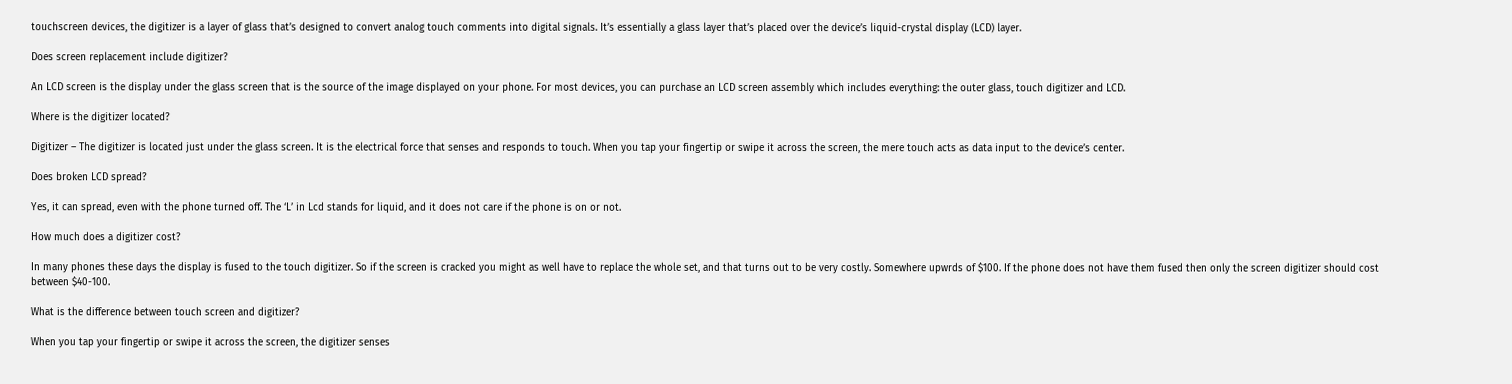touchscreen devices, the digitizer is a layer of glass that’s designed to convert analog touch comments into digital signals. It’s essentially a glass layer that’s placed over the device’s liquid-crystal display (LCD) layer.

Does screen replacement include digitizer?

An LCD screen is the display under the glass screen that is the source of the image displayed on your phone. For most devices, you can purchase an LCD screen assembly which includes everything: the outer glass, touch digitizer and LCD.

Where is the digitizer located?

Digitizer – The digitizer is located just under the glass screen. It is the electrical force that senses and responds to touch. When you tap your fingertip or swipe it across the screen, the mere touch acts as data input to the device’s center.

Does broken LCD spread?

Yes, it can spread, even with the phone turned off. The ‘L’ in Lcd stands for liquid, and it does not care if the phone is on or not.

How much does a digitizer cost?

In many phones these days the display is fused to the touch digitizer. So if the screen is cracked you might as well have to replace the whole set, and that turns out to be very costly. Somewhere upwrds of $100. If the phone does not have them fused then only the screen digitizer should cost between $40-100.

What is the difference between touch screen and digitizer?

When you tap your fingertip or swipe it across the screen, the digitizer senses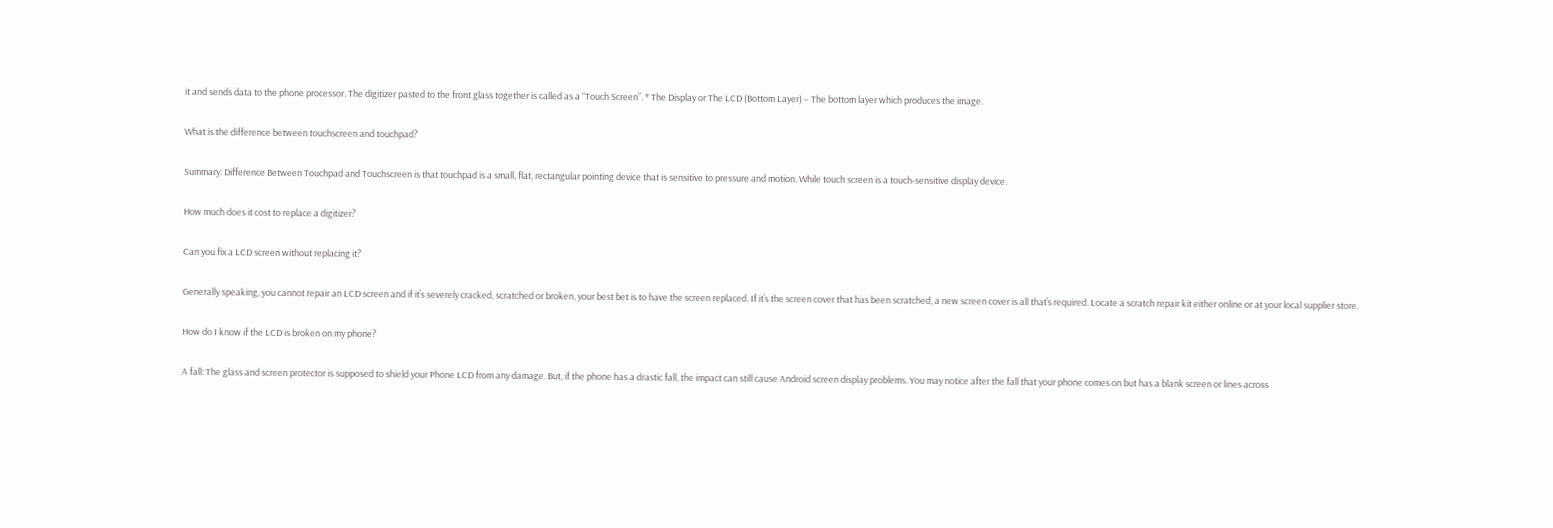it and sends data to the phone processor. The digitizer pasted to the front glass together is called as a “Touch Screen”. * The Display or The LCD (Bottom Layer) – The bottom layer which produces the image.

What is the difference between touchscreen and touchpad?

Summary: Difference Between Touchpad and Touchscreen is that touchpad is a small, flat, rectangular pointing device that is sensitive to pressure and motion. While touch screen is a touch-sensitive display device.

How much does it cost to replace a digitizer?

Can you fix a LCD screen without replacing it?

Generally speaking, you cannot repair an LCD screen and if it’s severely cracked, scratched or broken, your best bet is to have the screen replaced. If it’s the screen cover that has been scratched, a new screen cover is all that’s required. Locate a scratch repair kit either online or at your local supplier store.

How do I know if the LCD is broken on my phone?

A fall: The glass and screen protector is supposed to shield your Phone LCD from any damage. But, if the phone has a drastic fall, the impact can still cause Android screen display problems. You may notice after the fall that your phone comes on but has a blank screen or lines across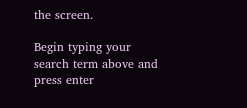the screen.

Begin typing your search term above and press enter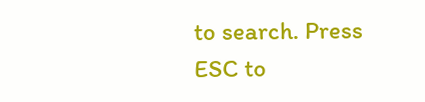to search. Press ESC to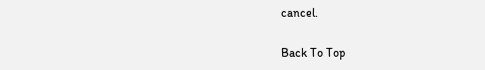cancel.

Back To Top